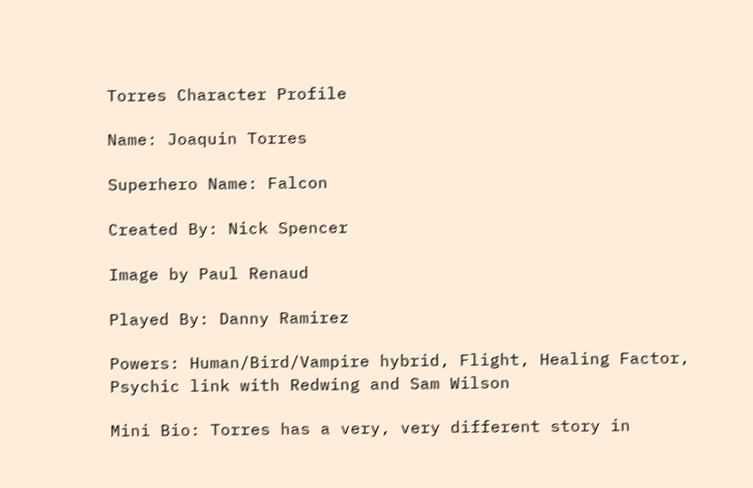Torres Character Profile

Name: Joaquin Torres

Superhero Name: Falcon

Created By: Nick Spencer

Image by Paul Renaud

Played By: Danny Ramirez

Powers: Human/Bird/Vampire hybrid, Flight, Healing Factor, Psychic link with Redwing and Sam Wilson

Mini Bio: Torres has a very, very different story in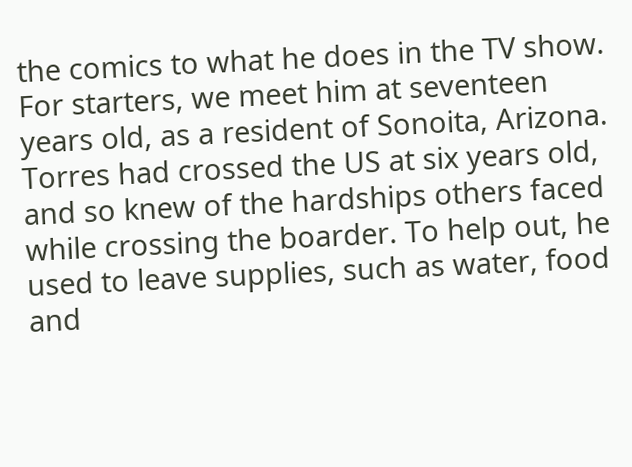the comics to what he does in the TV show. For starters, we meet him at seventeen years old, as a resident of Sonoita, Arizona. Torres had crossed the US at six years old, and so knew of the hardships others faced while crossing the boarder. To help out, he used to leave supplies, such as water, food and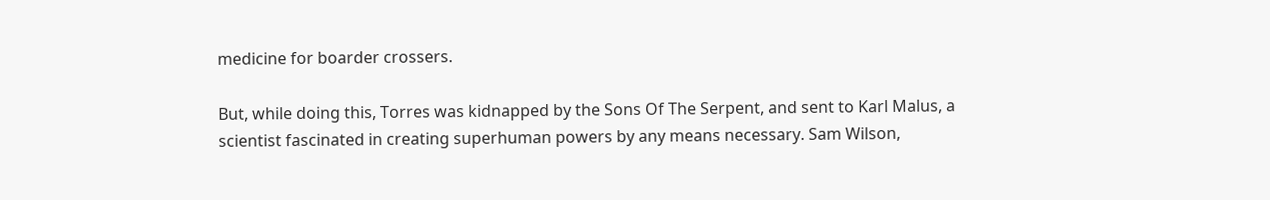medicine for boarder crossers.

But, while doing this, Torres was kidnapped by the Sons Of The Serpent, and sent to Karl Malus, a scientist fascinated in creating superhuman powers by any means necessary. Sam Wilson,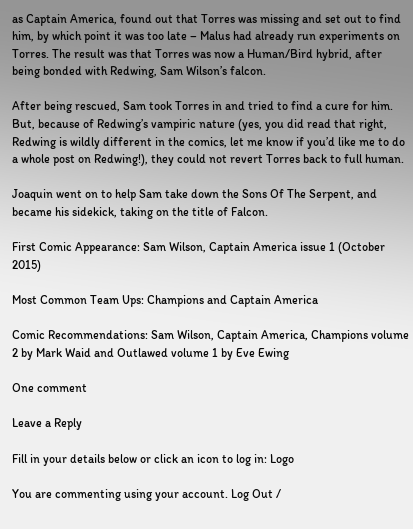as Captain America, found out that Torres was missing and set out to find him, by which point it was too late – Malus had already run experiments on Torres. The result was that Torres was now a Human/Bird hybrid, after being bonded with Redwing, Sam Wilson’s falcon.

After being rescued, Sam took Torres in and tried to find a cure for him. But, because of Redwing’s vampiric nature (yes, you did read that right, Redwing is wildly different in the comics, let me know if you’d like me to do a whole post on Redwing!), they could not revert Torres back to full human.

Joaquin went on to help Sam take down the Sons Of The Serpent, and became his sidekick, taking on the title of Falcon.

First Comic Appearance: Sam Wilson, Captain America issue 1 (October 2015)

Most Common Team Ups: Champions and Captain America

Comic Recommendations: Sam Wilson, Captain America, Champions volume 2 by Mark Waid and Outlawed volume 1 by Eve Ewing

One comment

Leave a Reply

Fill in your details below or click an icon to log in: Logo

You are commenting using your account. Log Out /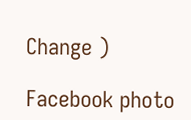Change )

Facebook photo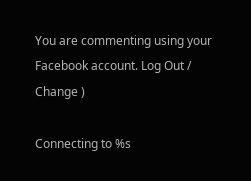You are commenting using your Facebook account. Log Out /  Change )

Connecting to %s